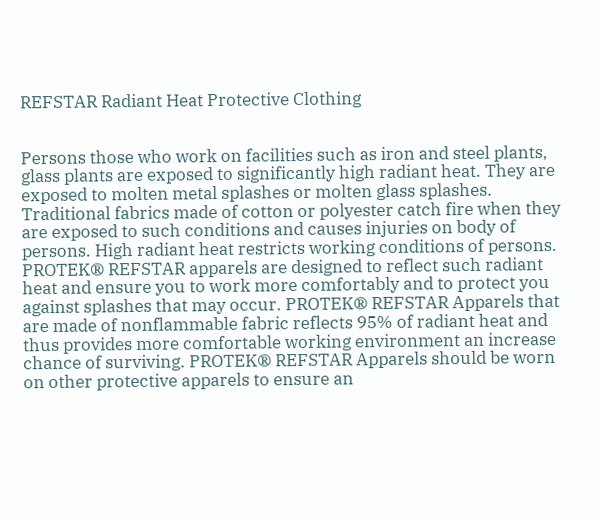REFSTAR Radiant Heat Protective Clothing


Persons those who work on facilities such as iron and steel plants, glass plants are exposed to significantly high radiant heat. They are exposed to molten metal splashes or molten glass splashes. Traditional fabrics made of cotton or polyester catch fire when they are exposed to such conditions and causes injuries on body of persons. High radiant heat restricts working conditions of persons. PROTEK® REFSTAR apparels are designed to reflect such radiant heat and ensure you to work more comfortably and to protect you against splashes that may occur. PROTEK® REFSTAR Apparels that are made of nonflammable fabric reflects 95% of radiant heat and thus provides more comfortable working environment an increase chance of surviving. PROTEK® REFSTAR Apparels should be worn on other protective apparels to ensure an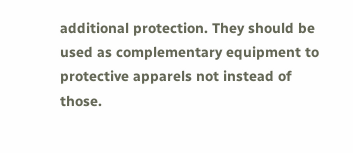additional protection. They should be used as complementary equipment to protective apparels not instead of  those.